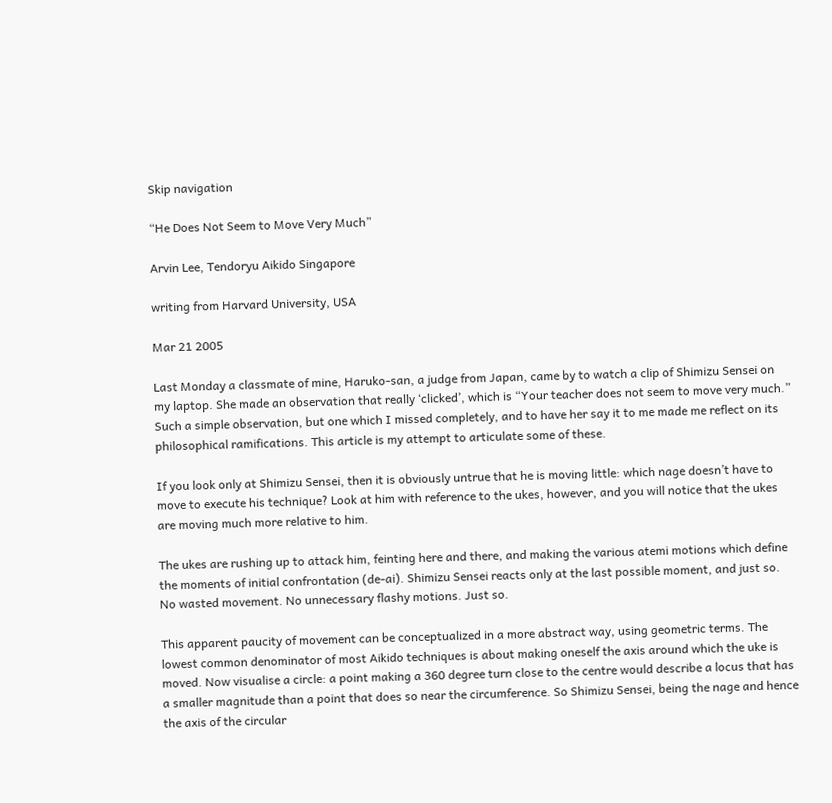Skip navigation

“He Does Not Seem to Move Very Much”

Arvin Lee, Tendoryu Aikido Singapore

writing from Harvard University, USA

Mar 21 2005

Last Monday a classmate of mine, Haruko-san, a judge from Japan, came by to watch a clip of Shimizu Sensei on my laptop. She made an observation that really ‘clicked’, which is “Your teacher does not seem to move very much.” Such a simple observation, but one which I missed completely, and to have her say it to me made me reflect on its philosophical ramifications. This article is my attempt to articulate some of these.

If you look only at Shimizu Sensei, then it is obviously untrue that he is moving little: which nage doesn’t have to move to execute his technique? Look at him with reference to the ukes, however, and you will notice that the ukes are moving much more relative to him.

The ukes are rushing up to attack him, feinting here and there, and making the various atemi motions which define the moments of initial confrontation (de-ai). Shimizu Sensei reacts only at the last possible moment, and just so. No wasted movement. No unnecessary flashy motions. Just so.

This apparent paucity of movement can be conceptualized in a more abstract way, using geometric terms. The lowest common denominator of most Aikido techniques is about making oneself the axis around which the uke is moved. Now visualise a circle: a point making a 360 degree turn close to the centre would describe a locus that has a smaller magnitude than a point that does so near the circumference. So Shimizu Sensei, being the nage and hence the axis of the circular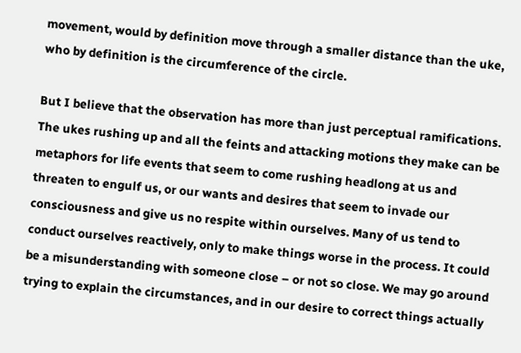movement, would by definition move through a smaller distance than the uke, who by definition is the circumference of the circle.

But I believe that the observation has more than just perceptual ramifications. The ukes rushing up and all the feints and attacking motions they make can be metaphors for life events that seem to come rushing headlong at us and threaten to engulf us, or our wants and desires that seem to invade our consciousness and give us no respite within ourselves. Many of us tend to conduct ourselves reactively, only to make things worse in the process. It could be a misunderstanding with someone close – or not so close. We may go around trying to explain the circumstances, and in our desire to correct things actually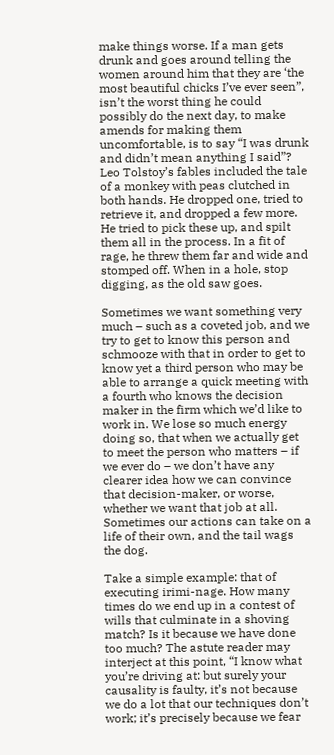make things worse. If a man gets drunk and goes around telling the women around him that they are ‘the most beautiful chicks I’ve ever seen”, isn’t the worst thing he could possibly do the next day, to make amends for making them uncomfortable, is to say “I was drunk and didn’t mean anything I said”? Leo Tolstoy’s fables included the tale of a monkey with peas clutched in both hands. He dropped one, tried to retrieve it, and dropped a few more. He tried to pick these up, and spilt them all in the process. In a fit of rage, he threw them far and wide and stomped off. When in a hole, stop digging, as the old saw goes.

Sometimes we want something very much – such as a coveted job, and we try to get to know this person and schmooze with that in order to get to know yet a third person who may be able to arrange a quick meeting with a fourth who knows the decision maker in the firm which we’d like to work in. We lose so much energy doing so, that when we actually get to meet the person who matters – if we ever do – we don’t have any clearer idea how we can convince that decision-maker, or worse, whether we want that job at all. Sometimes our actions can take on a life of their own, and the tail wags the dog.

Take a simple example: that of executing irimi-nage. How many times do we end up in a contest of wills that culminate in a shoving match? Is it because we have done too much? The astute reader may interject at this point, “I know what you’re driving at: but surely your causality is faulty, it’s not because we do a lot that our techniques don’t work; it’s precisely because we fear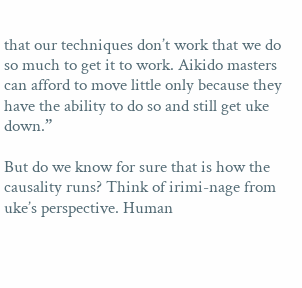that our techniques don’t work that we do so much to get it to work. Aikido masters can afford to move little only because they have the ability to do so and still get uke down.”

But do we know for sure that is how the causality runs? Think of irimi-nage from uke’s perspective. Human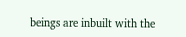beings are inbuilt with the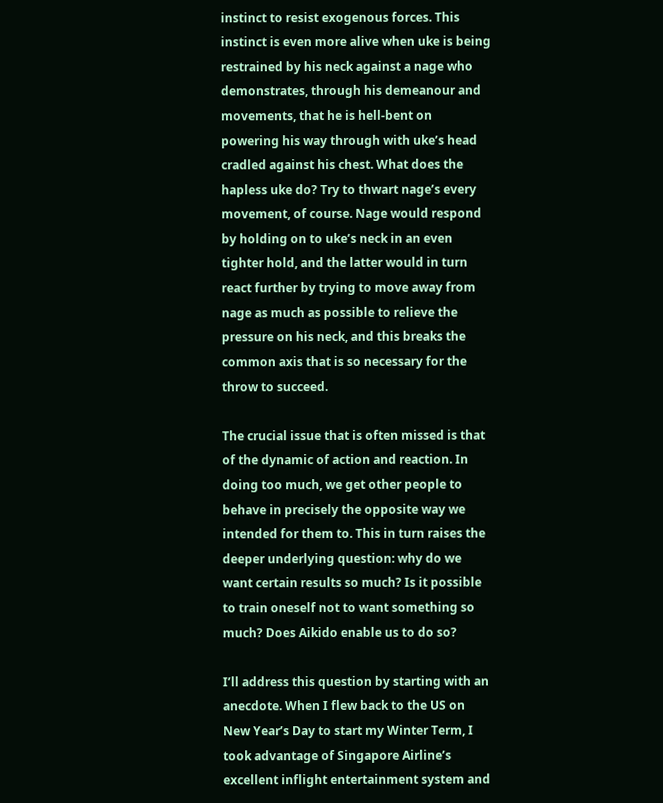instinct to resist exogenous forces. This instinct is even more alive when uke is being restrained by his neck against a nage who demonstrates, through his demeanour and movements, that he is hell-bent on powering his way through with uke’s head cradled against his chest. What does the hapless uke do? Try to thwart nage’s every movement, of course. Nage would respond by holding on to uke’s neck in an even tighter hold, and the latter would in turn react further by trying to move away from nage as much as possible to relieve the pressure on his neck, and this breaks the common axis that is so necessary for the throw to succeed.

The crucial issue that is often missed is that of the dynamic of action and reaction. In doing too much, we get other people to behave in precisely the opposite way we intended for them to. This in turn raises the deeper underlying question: why do we want certain results so much? Is it possible to train oneself not to want something so much? Does Aikido enable us to do so?

I’ll address this question by starting with an anecdote. When I flew back to the US on New Year’s Day to start my Winter Term, I took advantage of Singapore Airline’s excellent inflight entertainment system and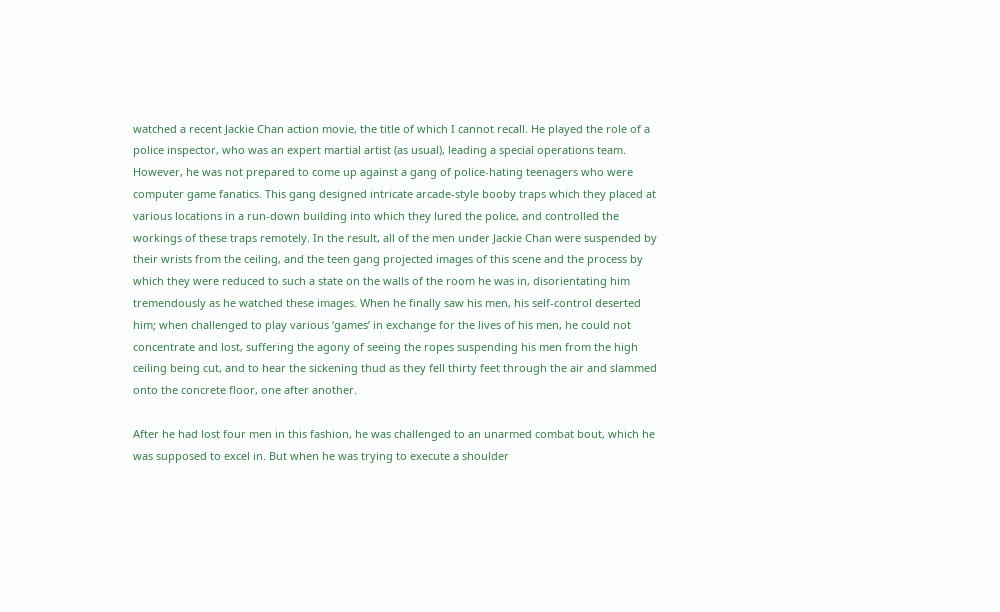watched a recent Jackie Chan action movie, the title of which I cannot recall. He played the role of a police inspector, who was an expert martial artist (as usual), leading a special operations team. However, he was not prepared to come up against a gang of police-hating teenagers who were computer game fanatics. This gang designed intricate arcade-style booby traps which they placed at various locations in a run-down building into which they lured the police, and controlled the workings of these traps remotely. In the result, all of the men under Jackie Chan were suspended by their wrists from the ceiling, and the teen gang projected images of this scene and the process by which they were reduced to such a state on the walls of the room he was in, disorientating him tremendously as he watched these images. When he finally saw his men, his self-control deserted him; when challenged to play various ‘games’ in exchange for the lives of his men, he could not concentrate and lost, suffering the agony of seeing the ropes suspending his men from the high ceiling being cut, and to hear the sickening thud as they fell thirty feet through the air and slammed onto the concrete floor, one after another.

After he had lost four men in this fashion, he was challenged to an unarmed combat bout, which he was supposed to excel in. But when he was trying to execute a shoulder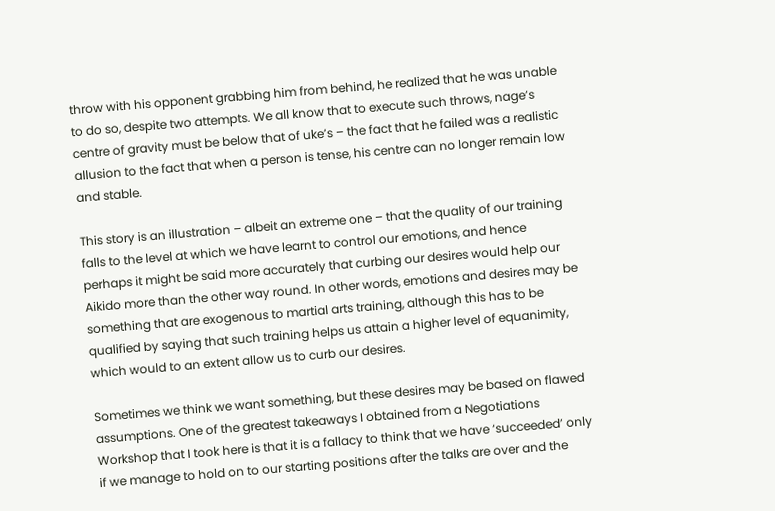throw with his opponent grabbing him from behind, he realized that he was unable to do so, despite two attempts. We all know that to execute such throws, nage’s centre of gravity must be below that of uke’s – the fact that he failed was a realistic allusion to the fact that when a person is tense, his centre can no longer remain low and stable.

This story is an illustration – albeit an extreme one – that the quality of our training falls to the level at which we have learnt to control our emotions, and hence perhaps it might be said more accurately that curbing our desires would help our Aikido more than the other way round. In other words, emotions and desires may be something that are exogenous to martial arts training, although this has to be qualified by saying that such training helps us attain a higher level of equanimity, which would to an extent allow us to curb our desires.

Sometimes we think we want something, but these desires may be based on flawed assumptions. One of the greatest takeaways I obtained from a Negotiations Workshop that I took here is that it is a fallacy to think that we have ‘succeeded’ only if we manage to hold on to our starting positions after the talks are over and the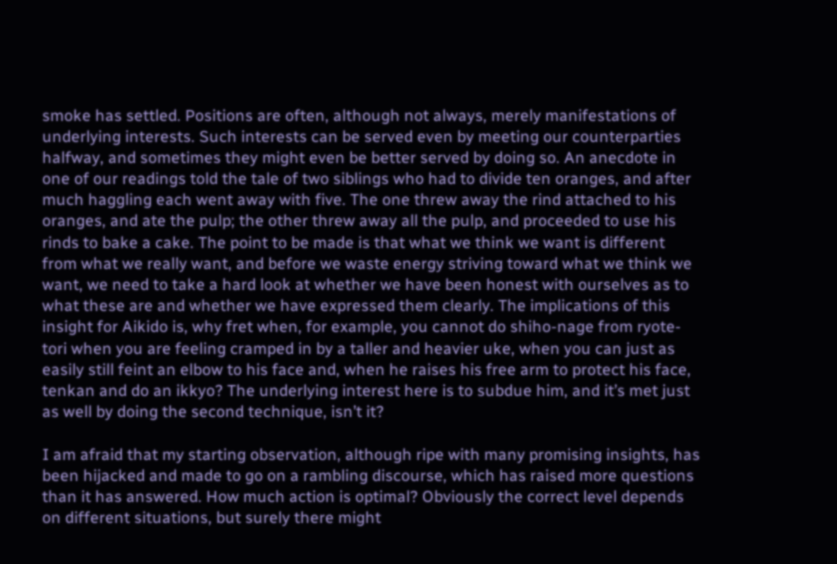smoke has settled. Positions are often, although not always, merely manifestations of underlying interests. Such interests can be served even by meeting our counterparties halfway, and sometimes they might even be better served by doing so. An anecdote in one of our readings told the tale of two siblings who had to divide ten oranges, and after much haggling each went away with five. The one threw away the rind attached to his oranges, and ate the pulp; the other threw away all the pulp, and proceeded to use his rinds to bake a cake. The point to be made is that what we think we want is different from what we really want, and before we waste energy striving toward what we think we want, we need to take a hard look at whether we have been honest with ourselves as to what these are and whether we have expressed them clearly. The implications of this insight for Aikido is, why fret when, for example, you cannot do shiho-nage from ryote-tori when you are feeling cramped in by a taller and heavier uke, when you can just as easily still feint an elbow to his face and, when he raises his free arm to protect his face, tenkan and do an ikkyo? The underlying interest here is to subdue him, and it’s met just as well by doing the second technique, isn’t it?

I am afraid that my starting observation, although ripe with many promising insights, has been hijacked and made to go on a rambling discourse, which has raised more questions than it has answered. How much action is optimal? Obviously the correct level depends on different situations, but surely there might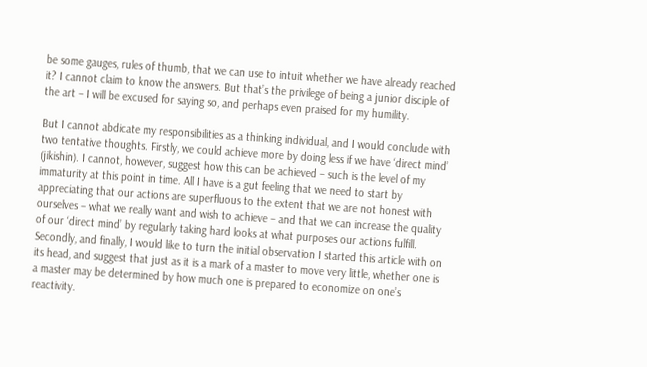be some gauges, rules of thumb, that we can use to intuit whether we have already reached it? I cannot claim to know the answers. But that’s the privilege of being a junior disciple of the art – I will be excused for saying so, and perhaps even praised for my humility.

But I cannot abdicate my responsibilities as a thinking individual, and I would conclude with two tentative thoughts. Firstly, we could achieve more by doing less if we have ‘direct mind’ (jikishin). I cannot, however, suggest how this can be achieved – such is the level of my immaturity at this point in time. All I have is a gut feeling that we need to start by appreciating that our actions are superfluous to the extent that we are not honest with ourselves – what we really want and wish to achieve – and that we can increase the quality of our ‘direct mind’ by regularly taking hard looks at what purposes our actions fulfill. Secondly, and finally, I would like to turn the initial observation I started this article with on its head, and suggest that just as it is a mark of a master to move very little, whether one is a master may be determined by how much one is prepared to economize on one’s reactivity.